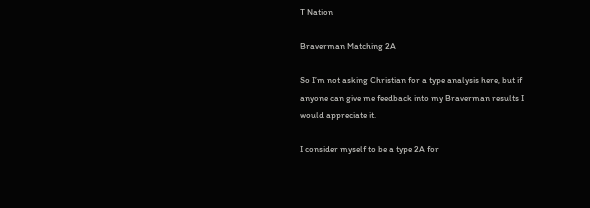T Nation

Braverman Matching 2A

So I’m not asking Christian for a type analysis here, but if anyone can give me feedback into my Braverman results I would appreciate it.

I consider myself to be a type 2A for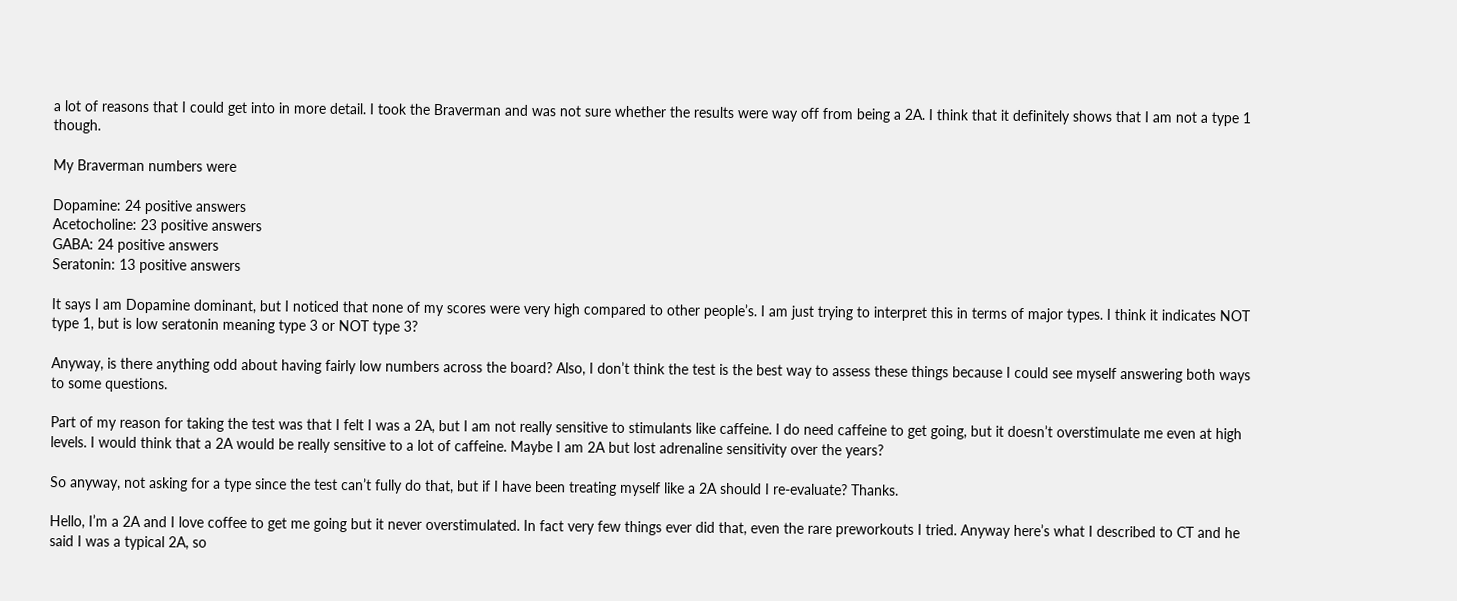a lot of reasons that I could get into in more detail. I took the Braverman and was not sure whether the results were way off from being a 2A. I think that it definitely shows that I am not a type 1 though.

My Braverman numbers were

Dopamine: 24 positive answers
Acetocholine: 23 positive answers
GABA: 24 positive answers
Seratonin: 13 positive answers

It says I am Dopamine dominant, but I noticed that none of my scores were very high compared to other people’s. I am just trying to interpret this in terms of major types. I think it indicates NOT type 1, but is low seratonin meaning type 3 or NOT type 3?

Anyway, is there anything odd about having fairly low numbers across the board? Also, I don’t think the test is the best way to assess these things because I could see myself answering both ways to some questions.

Part of my reason for taking the test was that I felt I was a 2A, but I am not really sensitive to stimulants like caffeine. I do need caffeine to get going, but it doesn’t overstimulate me even at high levels. I would think that a 2A would be really sensitive to a lot of caffeine. Maybe I am 2A but lost adrenaline sensitivity over the years?

So anyway, not asking for a type since the test can’t fully do that, but if I have been treating myself like a 2A should I re-evaluate? Thanks.

Hello, I’m a 2A and I love coffee to get me going but it never overstimulated. In fact very few things ever did that, even the rare preworkouts I tried. Anyway here’s what I described to CT and he said I was a typical 2A, so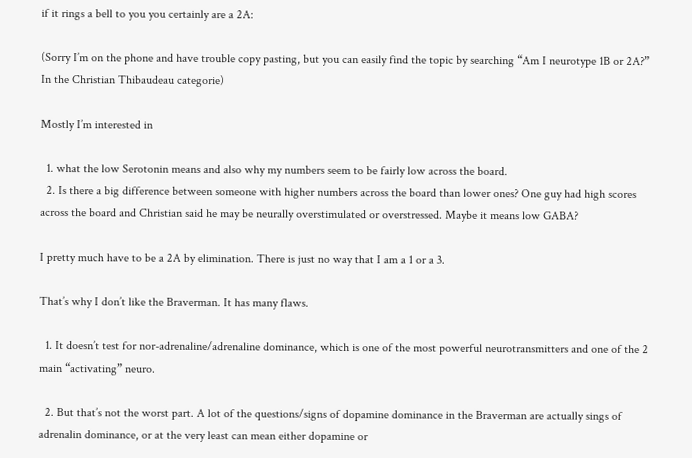if it rings a bell to you you certainly are a 2A:

(Sorry I’m on the phone and have trouble copy pasting, but you can easily find the topic by searching “Am I neurotype 1B or 2A?” In the Christian Thibaudeau categorie)

Mostly I’m interested in

  1. what the low Serotonin means and also why my numbers seem to be fairly low across the board.
  2. Is there a big difference between someone with higher numbers across the board than lower ones? One guy had high scores across the board and Christian said he may be neurally overstimulated or overstressed. Maybe it means low GABA?

I pretty much have to be a 2A by elimination. There is just no way that I am a 1 or a 3.

That’s why I don’t like the Braverman. It has many flaws.

  1. It doesn’t test for nor-adrenaline/adrenaline dominance, which is one of the most powerful neurotransmitters and one of the 2 main “activating” neuro.

  2. But that’s not the worst part. A lot of the questions/signs of dopamine dominance in the Braverman are actually sings of adrenalin dominance, or at the very least can mean either dopamine or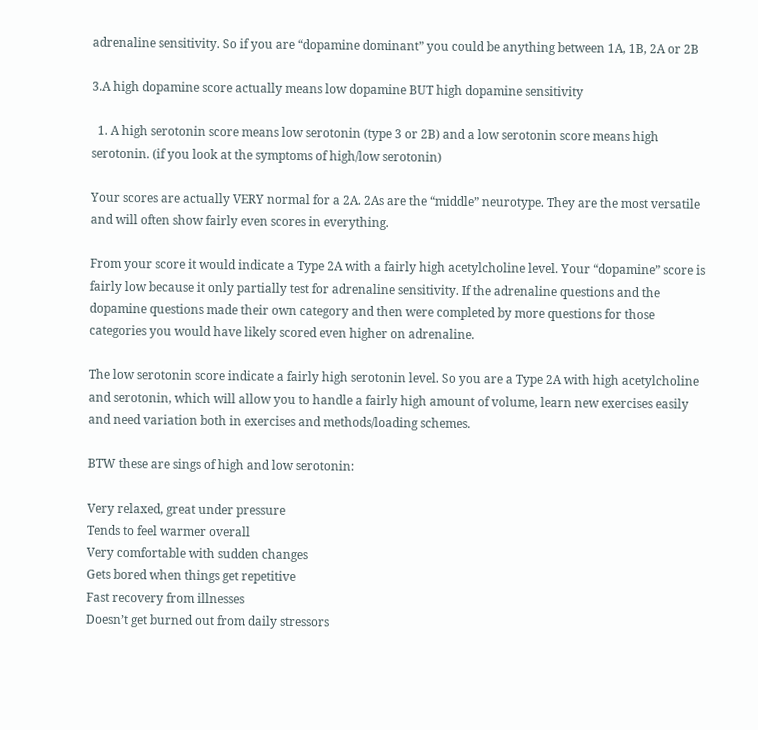adrenaline sensitivity. So if you are “dopamine dominant” you could be anything between 1A, 1B, 2A or 2B

3.A high dopamine score actually means low dopamine BUT high dopamine sensitivity

  1. A high serotonin score means low serotonin (type 3 or 2B) and a low serotonin score means high serotonin. (if you look at the symptoms of high/low serotonin)

Your scores are actually VERY normal for a 2A. 2As are the “middle” neurotype. They are the most versatile and will often show fairly even scores in everything.

From your score it would indicate a Type 2A with a fairly high acetylcholine level. Your “dopamine” score is fairly low because it only partially test for adrenaline sensitivity. If the adrenaline questions and the dopamine questions made their own category and then were completed by more questions for those categories you would have likely scored even higher on adrenaline.

The low serotonin score indicate a fairly high serotonin level. So you are a Type 2A with high acetylcholine and serotonin, which will allow you to handle a fairly high amount of volume, learn new exercises easily and need variation both in exercises and methods/loading schemes.

BTW these are sings of high and low serotonin:

Very relaxed, great under pressure
Tends to feel warmer overall
Very comfortable with sudden changes
Gets bored when things get repetitive
Fast recovery from illnesses
Doesn’t get burned out from daily stressors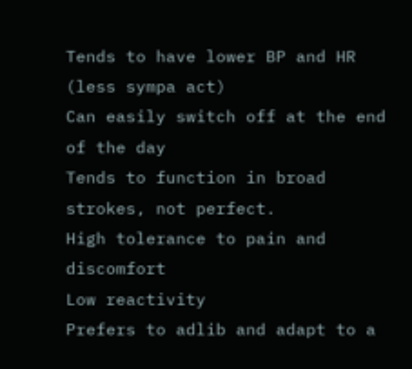Tends to have lower BP and HR (less sympa act)
Can easily switch off at the end of the day
Tends to function in broad strokes, not perfect.
High tolerance to pain and discomfort
Low reactivity
Prefers to adlib and adapt to a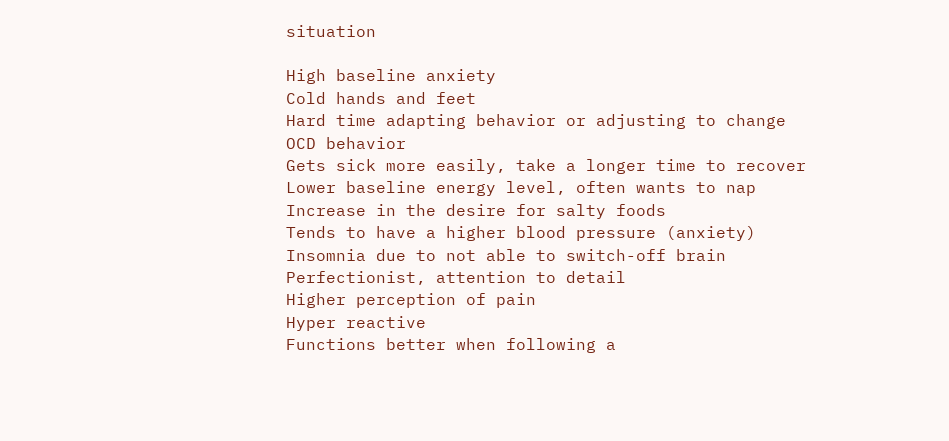situation

High baseline anxiety
Cold hands and feet
Hard time adapting behavior or adjusting to change
OCD behavior
Gets sick more easily, take a longer time to recover
Lower baseline energy level, often wants to nap
Increase in the desire for salty foods
Tends to have a higher blood pressure (anxiety)
Insomnia due to not able to switch-off brain
Perfectionist, attention to detail
Higher perception of pain
Hyper reactive
Functions better when following a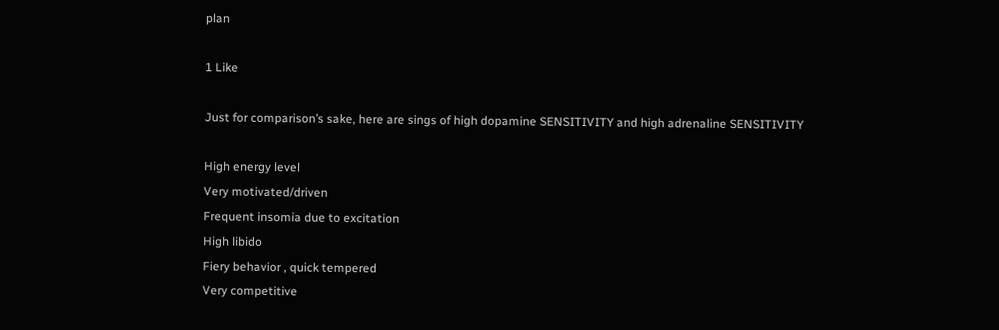plan

1 Like

Just for comparison’s sake, here are sings of high dopamine SENSITIVITY and high adrenaline SENSITIVITY

High energy level
Very motivated/driven
Frequent insomia due to excitation
High libido
Fiery behavior , quick tempered
Very competitive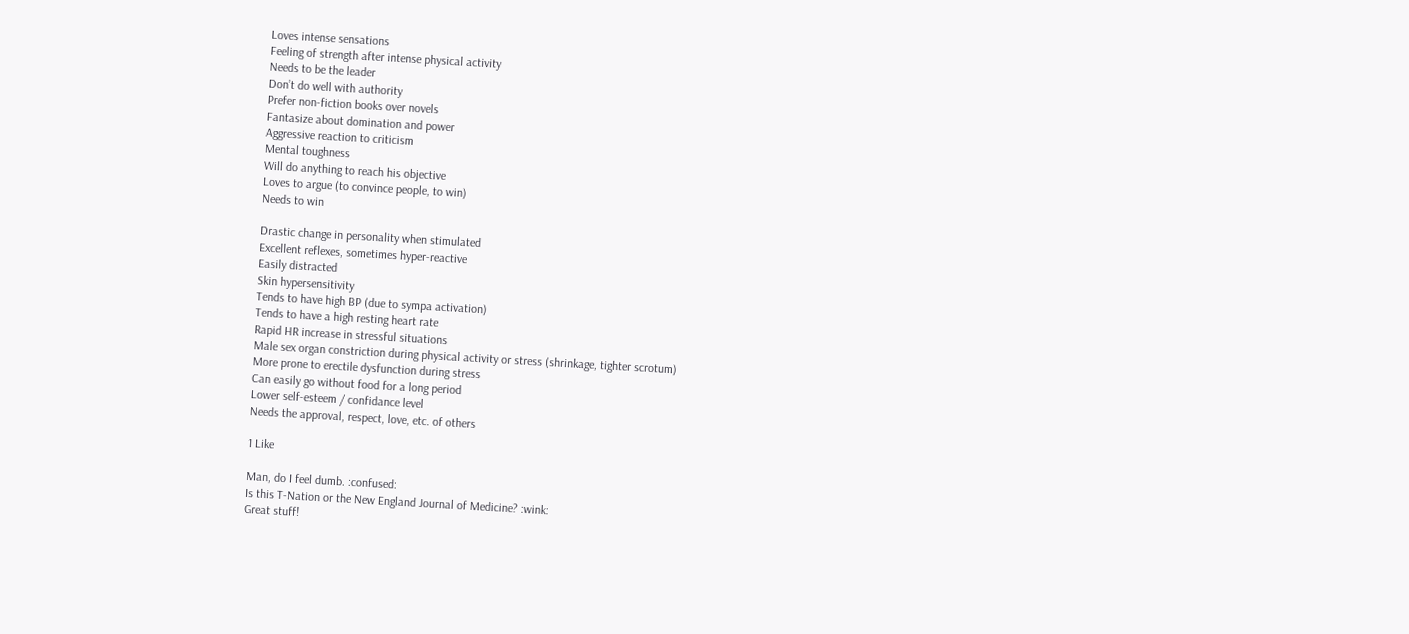Loves intense sensations
Feeling of strength after intense physical activity
Needs to be the leader
Don’t do well with authority
Prefer non-fiction books over novels
Fantasize about domination and power
Aggressive reaction to criticism
Mental toughness
Will do anything to reach his objective
Loves to argue (to convince people, to win)
Needs to win

Drastic change in personality when stimulated
Excellent reflexes, sometimes hyper-reactive
Easily distracted
Skin hypersensitivity
Tends to have high BP (due to sympa activation)
Tends to have a high resting heart rate
Rapid HR increase in stressful situations
Male sex organ constriction during physical activity or stress (shrinkage, tighter scrotum)
More prone to erectile dysfunction during stress
Can easily go without food for a long period
Lower self-esteem / confidance level
Needs the approval, respect, love, etc. of others

1 Like

Man, do I feel dumb. :confused:
Is this T-Nation or the New England Journal of Medicine? :wink:
Great stuff!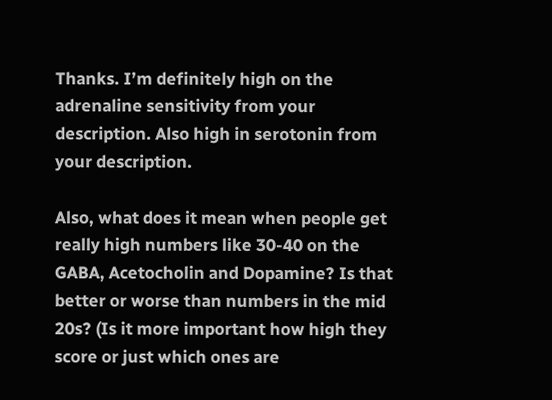Thanks. I’m definitely high on the adrenaline sensitivity from your description. Also high in serotonin from your description.

Also, what does it mean when people get really high numbers like 30-40 on the GABA, Acetocholin and Dopamine? Is that better or worse than numbers in the mid 20s? (Is it more important how high they score or just which ones are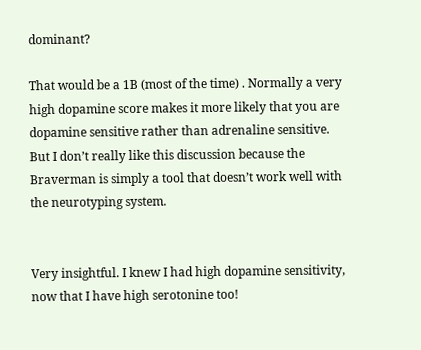dominant?

That would be a 1B (most of the time) . Normally a very high dopamine score makes it more likely that you are dopamine sensitive rather than adrenaline sensitive. But I don’t really like this discussion because the Braverman is simply a tool that doesn’t work well with the neurotyping system.


Very insightful. I knew I had high dopamine sensitivity, now that I have high serotonine too!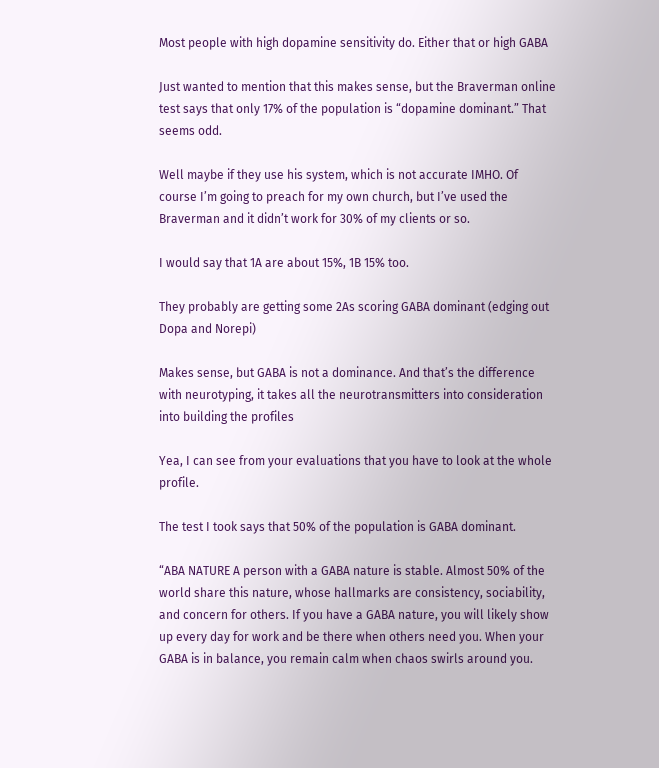Most people with high dopamine sensitivity do. Either that or high GABA

Just wanted to mention that this makes sense, but the Braverman online test says that only 17% of the population is “dopamine dominant.” That seems odd.

Well maybe if they use his system, which is not accurate IMHO. Of course I’m going to preach for my own church, but I’ve used the Braverman and it didn’t work for 30% of my clients or so.

I would say that 1A are about 15%, 1B 15% too.

They probably are getting some 2As scoring GABA dominant (edging out Dopa and Norepi)

Makes sense, but GABA is not a dominance. And that’s the difference with neurotyping, it takes all the neurotransmitters into consideration into building the profiles

Yea, I can see from your evaluations that you have to look at the whole profile.

The test I took says that 50% of the population is GABA dominant.

“ABA NATURE A person with a GABA nature is stable. Almost 50% of the world share this nature, whose hallmarks are consistency, sociability, and concern for others. If you have a GABA nature, you will likely show up every day for work and be there when others need you. When your GABA is in balance, you remain calm when chaos swirls around you.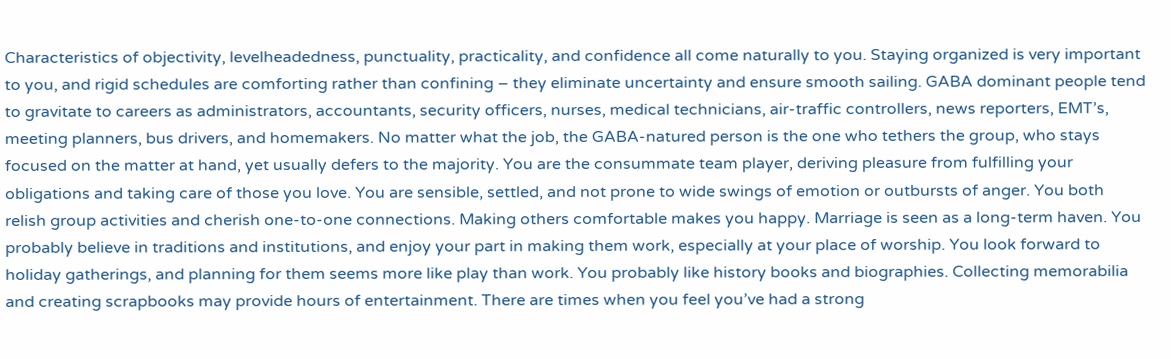Characteristics of objectivity, levelheadedness, punctuality, practicality, and confidence all come naturally to you. Staying organized is very important to you, and rigid schedules are comforting rather than confining – they eliminate uncertainty and ensure smooth sailing. GABA dominant people tend to gravitate to careers as administrators, accountants, security officers, nurses, medical technicians, air-traffic controllers, news reporters, EMT’s, meeting planners, bus drivers, and homemakers. No matter what the job, the GABA-natured person is the one who tethers the group, who stays focused on the matter at hand, yet usually defers to the majority. You are the consummate team player, deriving pleasure from fulfilling your obligations and taking care of those you love. You are sensible, settled, and not prone to wide swings of emotion or outbursts of anger. You both relish group activities and cherish one-to-one connections. Making others comfortable makes you happy. Marriage is seen as a long-term haven. You probably believe in traditions and institutions, and enjoy your part in making them work, especially at your place of worship. You look forward to holiday gatherings, and planning for them seems more like play than work. You probably like history books and biographies. Collecting memorabilia and creating scrapbooks may provide hours of entertainment. There are times when you feel you’ve had a strong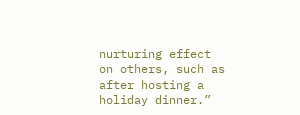nurturing effect on others, such as after hosting a holiday dinner.”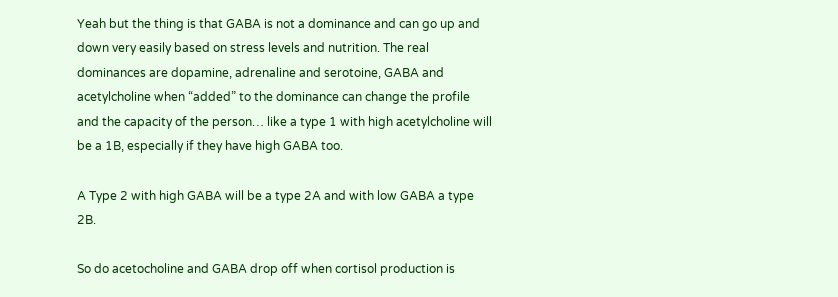Yeah but the thing is that GABA is not a dominance and can go up and down very easily based on stress levels and nutrition. The real dominances are dopamine, adrenaline and serotoine, GABA and acetylcholine when “added” to the dominance can change the profile and the capacity of the person… like a type 1 with high acetylcholine will be a 1B, especially if they have high GABA too.

A Type 2 with high GABA will be a type 2A and with low GABA a type 2B.

So do acetocholine and GABA drop off when cortisol production is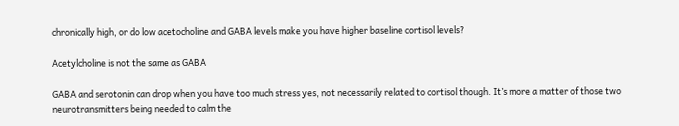chronically high, or do low acetocholine and GABA levels make you have higher baseline cortisol levels?

Acetylcholine is not the same as GABA

GABA and serotonin can drop when you have too much stress yes, not necessarily related to cortisol though. It’s more a matter of those two neurotransmitters being needed to calm the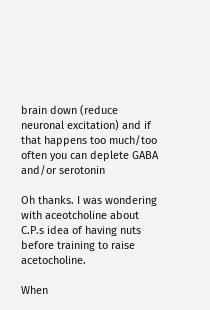brain down (reduce neuronal excitation) and if that happens too much/too often you can deplete GABA and/or serotonin

Oh thanks. I was wondering with aceotcholine about C.P.s idea of having nuts before training to raise acetocholine.

When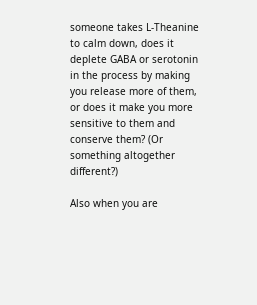someone takes L-Theanine to calm down, does it deplete GABA or serotonin in the process by making you release more of them, or does it make you more sensitive to them and conserve them? (Or something altogether different?)

Also when you are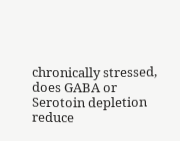chronically stressed, does GABA or Serotoin depletion reduce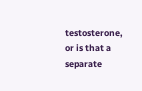testosterone, or is that a separate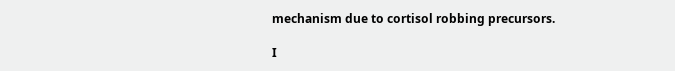mechanism due to cortisol robbing precursors.

I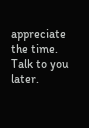appreciate the time. Talk to you later.